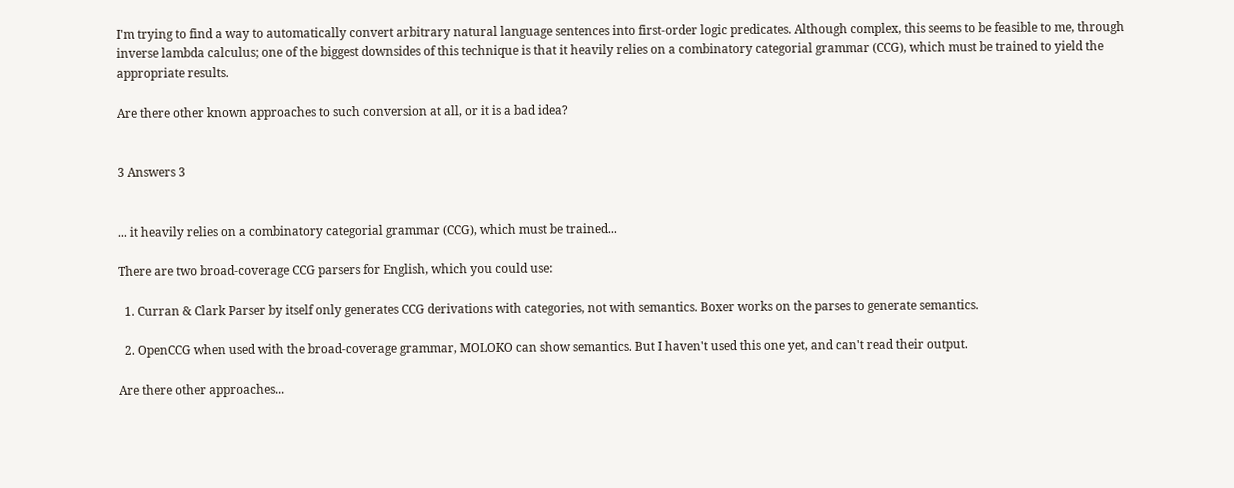I'm trying to find a way to automatically convert arbitrary natural language sentences into first-order logic predicates. Although complex, this seems to be feasible to me, through inverse lambda calculus; one of the biggest downsides of this technique is that it heavily relies on a combinatory categorial grammar (CCG), which must be trained to yield the appropriate results.

Are there other known approaches to such conversion at all, or it is a bad idea?


3 Answers 3


... it heavily relies on a combinatory categorial grammar (CCG), which must be trained...

There are two broad-coverage CCG parsers for English, which you could use:

  1. Curran & Clark Parser by itself only generates CCG derivations with categories, not with semantics. Boxer works on the parses to generate semantics.

  2. OpenCCG when used with the broad-coverage grammar, MOLOKO can show semantics. But I haven't used this one yet, and can't read their output.

Are there other approaches...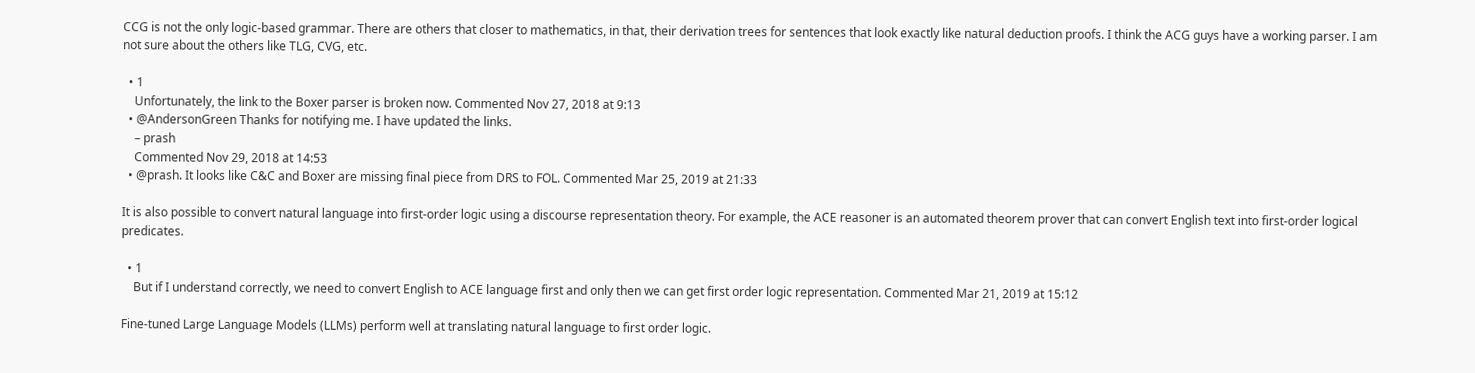CCG is not the only logic-based grammar. There are others that closer to mathematics, in that, their derivation trees for sentences that look exactly like natural deduction proofs. I think the ACG guys have a working parser. I am not sure about the others like TLG, CVG, etc.

  • 1
    Unfortunately, the link to the Boxer parser is broken now. Commented Nov 27, 2018 at 9:13
  • @AndersonGreen Thanks for notifying me. I have updated the links.
    – prash
    Commented Nov 29, 2018 at 14:53
  • @prash. It looks like C&C and Boxer are missing final piece from DRS to FOL. Commented Mar 25, 2019 at 21:33

It is also possible to convert natural language into first-order logic using a discourse representation theory. For example, the ACE reasoner is an automated theorem prover that can convert English text into first-order logical predicates.

  • 1
    But if I understand correctly, we need to convert English to ACE language first and only then we can get first order logic representation. Commented Mar 21, 2019 at 15:12

Fine-tuned Large Language Models (LLMs) perform well at translating natural language to first order logic.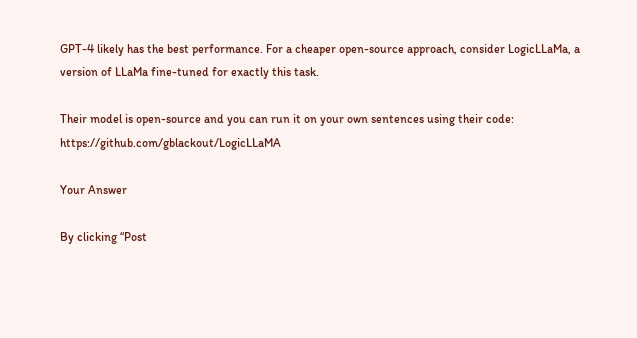GPT-4 likely has the best performance. For a cheaper open-source approach, consider LogicLLaMa, a version of LLaMa fine-tuned for exactly this task.

Their model is open-source and you can run it on your own sentences using their code: https://github.com/gblackout/LogicLLaMA

Your Answer

By clicking “Post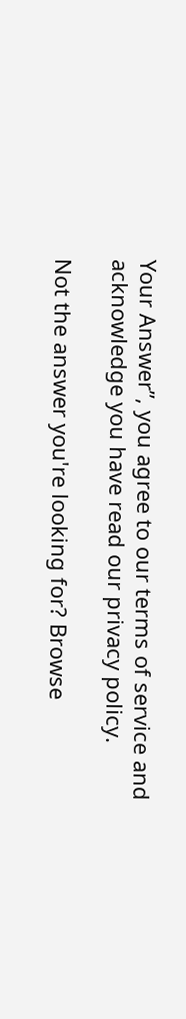Your Answer”, you agree to our terms of service and acknowledge you have read our privacy policy.

Not the answer you're looking for? Browse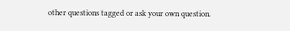other questions tagged or ask your own question.